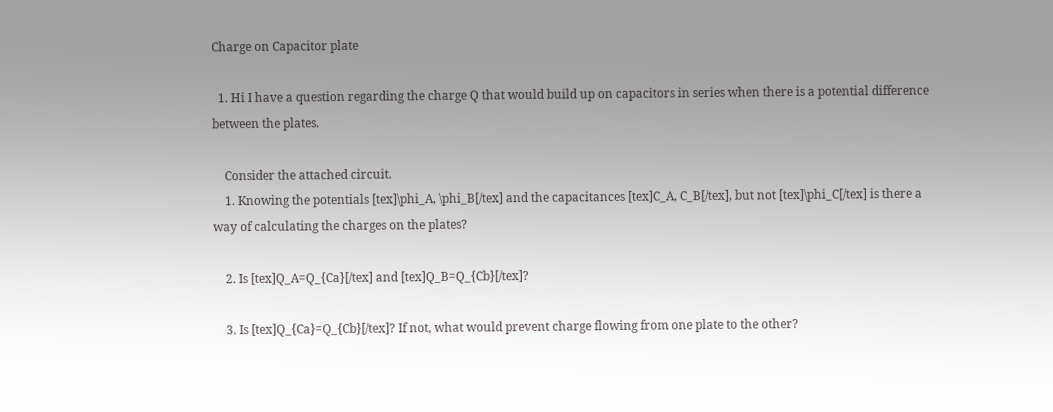Charge on Capacitor plate

  1. Hi I have a question regarding the charge Q that would build up on capacitors in series when there is a potential difference between the plates.

    Consider the attached circuit.
    1. Knowing the potentials [tex]\phi_A, \phi_B[/tex] and the capacitances [tex]C_A, C_B[/tex], but not [tex]\phi_C[/tex] is there a way of calculating the charges on the plates?

    2. Is [tex]Q_A=Q_{Ca}[/tex] and [tex]Q_B=Q_{Cb}[/tex]?

    3. Is [tex]Q_{Ca}=Q_{Cb}[/tex]? If not, what would prevent charge flowing from one plate to the other?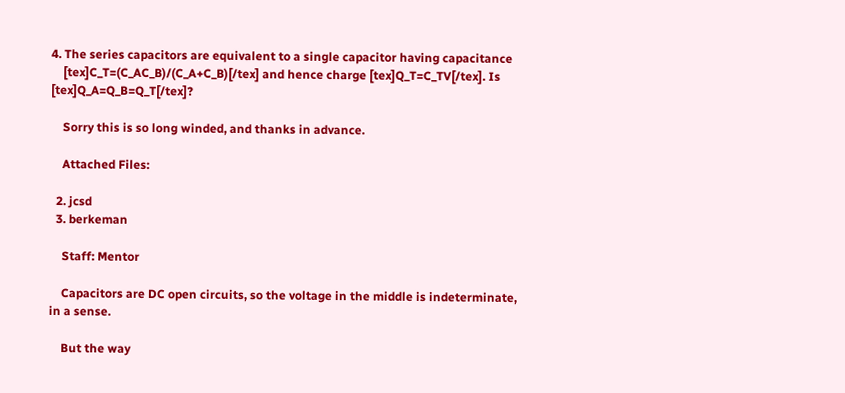4. The series capacitors are equivalent to a single capacitor having capacitance
    [tex]C_T=(C_AC_B)/(C_A+C_B)[/tex] and hence charge [tex]Q_T=C_TV[/tex]. Is [tex]Q_A=Q_B=Q_T[/tex]?

    Sorry this is so long winded, and thanks in advance.

    Attached Files:

  2. jcsd
  3. berkeman

    Staff: Mentor

    Capacitors are DC open circuits, so the voltage in the middle is indeterminate, in a sense.

    But the way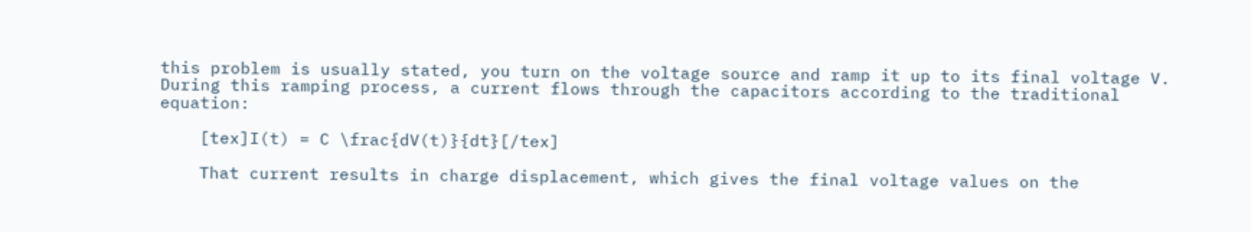this problem is usually stated, you turn on the voltage source and ramp it up to its final voltage V. During this ramping process, a current flows through the capacitors according to the traditional equation:

    [tex]I(t) = C \frac{dV(t)}{dt}[/tex]

    That current results in charge displacement, which gives the final voltage values on the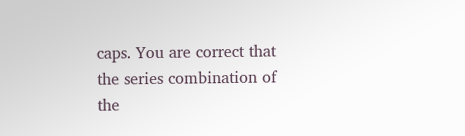caps. You are correct that the series combination of the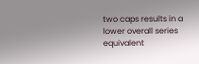two caps results in a lower overall series equivalent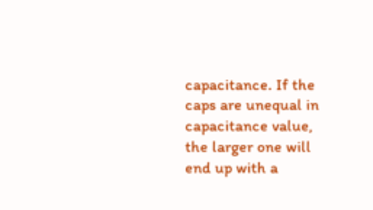capacitance. If the caps are unequal in capacitance value, the larger one will end up with a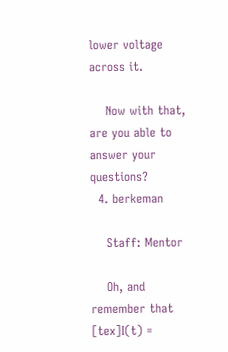lower voltage across it.

    Now with that, are you able to answer your questions?
  4. berkeman

    Staff: Mentor

    Oh, and remember that [tex]I(t) =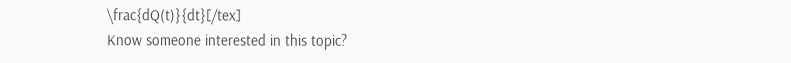\frac{dQ(t)}{dt}[/tex]
Know someone interested in this topic?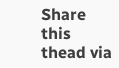Share this thead via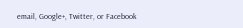email, Google+, Twitter, or Facebook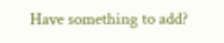Have something to add?